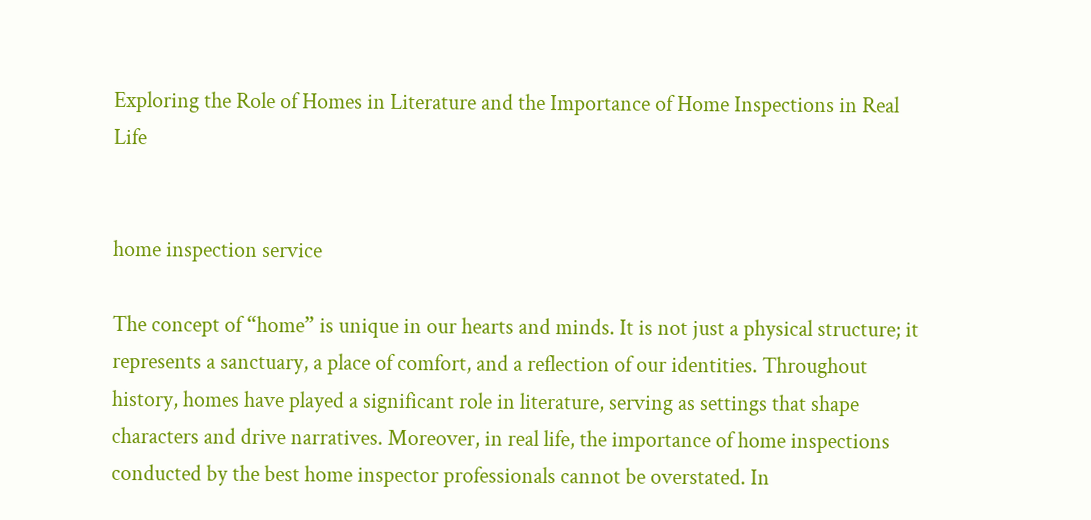Exploring the Role of Homes in Literature and the Importance of Home Inspections in Real Life


home inspection service

The concept of “home” is unique in our hearts and minds. It is not just a physical structure; it represents a sanctuary, a place of comfort, and a reflection of our identities. Throughout history, homes have played a significant role in literature, serving as settings that shape characters and drive narratives. Moreover, in real life, the importance of home inspections conducted by the best home inspector professionals cannot be overstated. In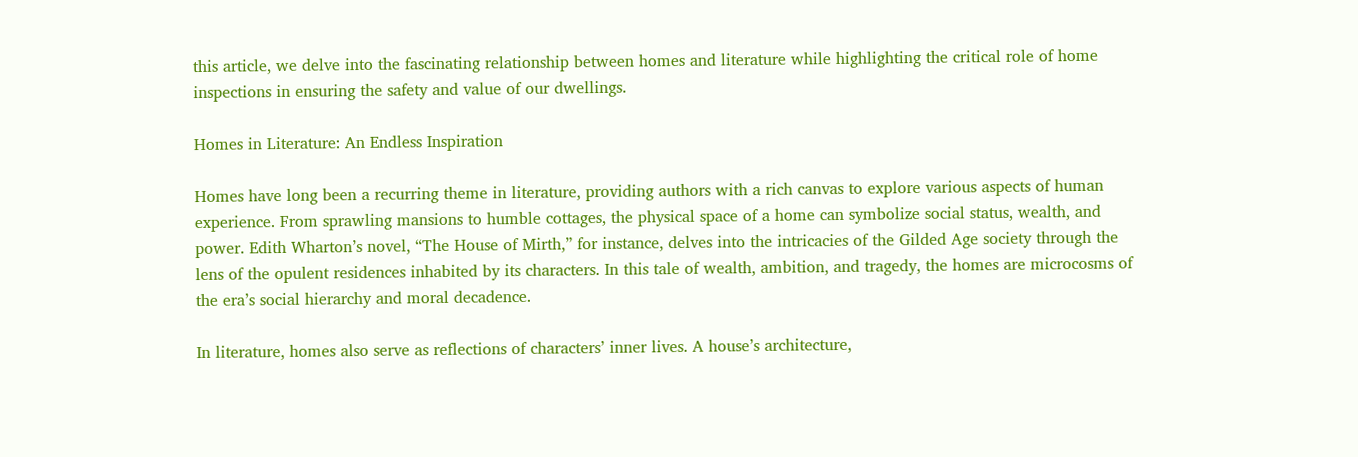this article, we delve into the fascinating relationship between homes and literature while highlighting the critical role of home inspections in ensuring the safety and value of our dwellings.

Homes in Literature: An Endless Inspiration

Homes have long been a recurring theme in literature, providing authors with a rich canvas to explore various aspects of human experience. From sprawling mansions to humble cottages, the physical space of a home can symbolize social status, wealth, and power. Edith Wharton’s novel, “The House of Mirth,” for instance, delves into the intricacies of the Gilded Age society through the lens of the opulent residences inhabited by its characters. In this tale of wealth, ambition, and tragedy, the homes are microcosms of the era’s social hierarchy and moral decadence.

In literature, homes also serve as reflections of characters’ inner lives. A house’s architecture,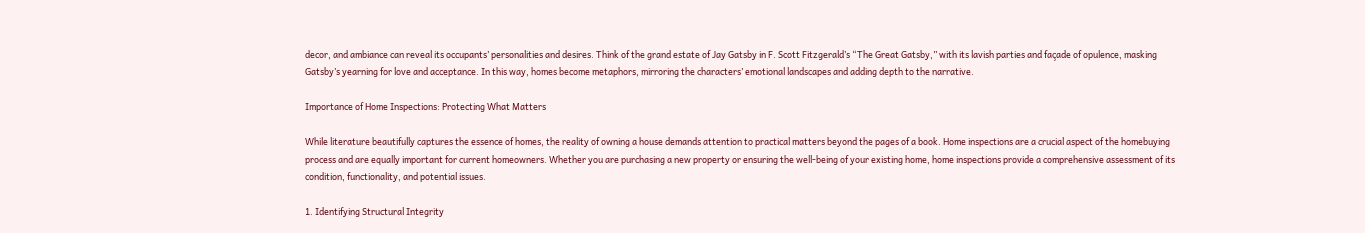decor, and ambiance can reveal its occupants’ personalities and desires. Think of the grand estate of Jay Gatsby in F. Scott Fitzgerald’s “The Great Gatsby,” with its lavish parties and façade of opulence, masking Gatsby’s yearning for love and acceptance. In this way, homes become metaphors, mirroring the characters’ emotional landscapes and adding depth to the narrative.

Importance of Home Inspections: Protecting What Matters

While literature beautifully captures the essence of homes, the reality of owning a house demands attention to practical matters beyond the pages of a book. Home inspections are a crucial aspect of the homebuying process and are equally important for current homeowners. Whether you are purchasing a new property or ensuring the well-being of your existing home, home inspections provide a comprehensive assessment of its condition, functionality, and potential issues.

1. Identifying Structural Integrity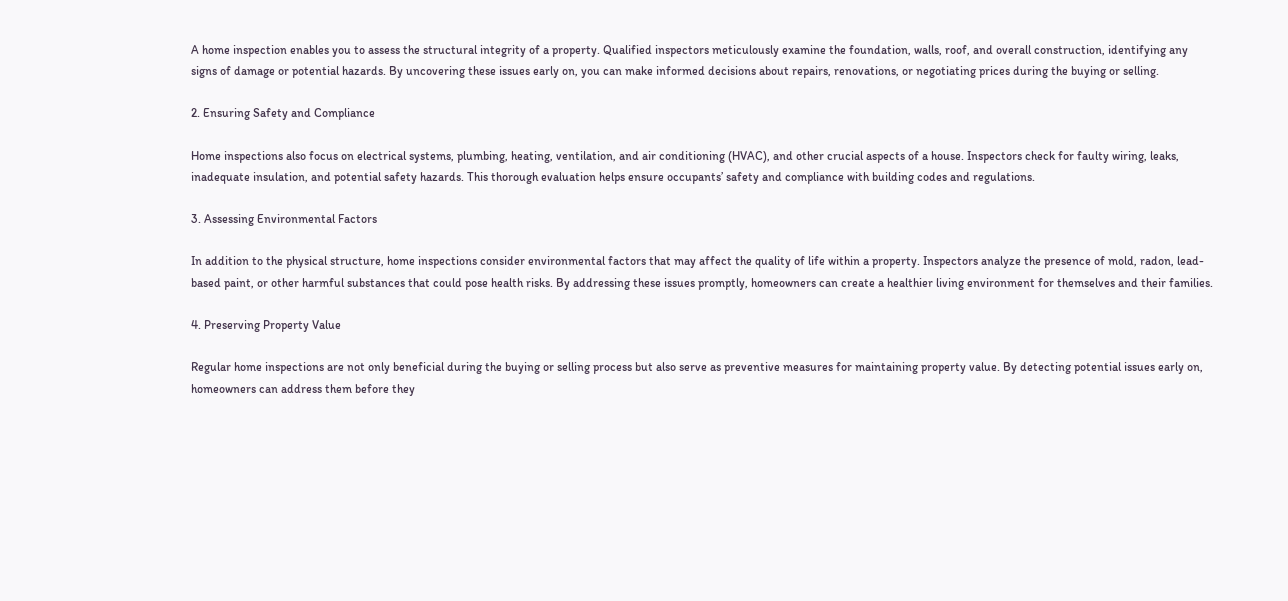A home inspection enables you to assess the structural integrity of a property. Qualified inspectors meticulously examine the foundation, walls, roof, and overall construction, identifying any signs of damage or potential hazards. By uncovering these issues early on, you can make informed decisions about repairs, renovations, or negotiating prices during the buying or selling.

2. Ensuring Safety and Compliance

Home inspections also focus on electrical systems, plumbing, heating, ventilation, and air conditioning (HVAC), and other crucial aspects of a house. Inspectors check for faulty wiring, leaks, inadequate insulation, and potential safety hazards. This thorough evaluation helps ensure occupants’ safety and compliance with building codes and regulations.

3. Assessing Environmental Factors

In addition to the physical structure, home inspections consider environmental factors that may affect the quality of life within a property. Inspectors analyze the presence of mold, radon, lead-based paint, or other harmful substances that could pose health risks. By addressing these issues promptly, homeowners can create a healthier living environment for themselves and their families.

4. Preserving Property Value

Regular home inspections are not only beneficial during the buying or selling process but also serve as preventive measures for maintaining property value. By detecting potential issues early on, homeowners can address them before they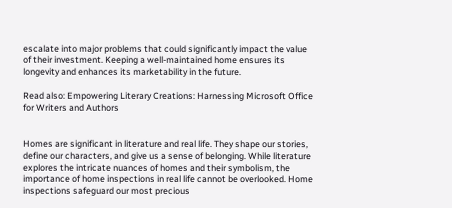escalate into major problems that could significantly impact the value of their investment. Keeping a well-maintained home ensures its longevity and enhances its marketability in the future.

Read also: Empowering Literary Creations: Harnessing Microsoft Office for Writers and Authors


Homes are significant in literature and real life. They shape our stories, define our characters, and give us a sense of belonging. While literature explores the intricate nuances of homes and their symbolism, the importance of home inspections in real life cannot be overlooked. Home inspections safeguard our most precious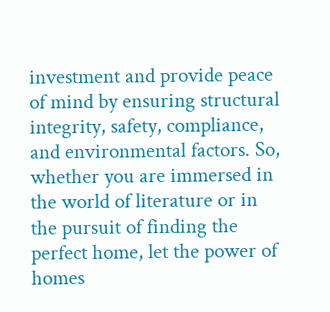investment and provide peace of mind by ensuring structural integrity, safety, compliance, and environmental factors. So, whether you are immersed in the world of literature or in the pursuit of finding the perfect home, let the power of homes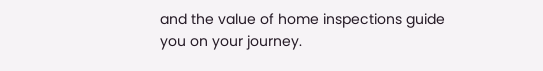and the value of home inspections guide you on your journey.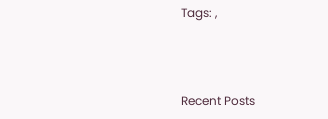Tags: ,



Recent Posts